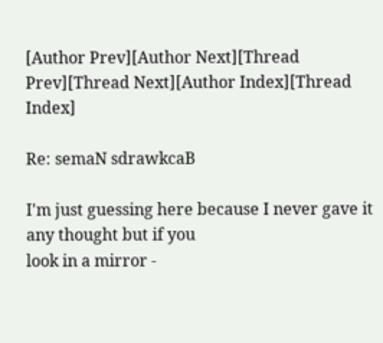[Author Prev][Author Next][Thread Prev][Thread Next][Author Index][Thread Index]

Re: semaN sdrawkcaB

I'm just guessing here because I never gave it any thought but if you
look in a mirror -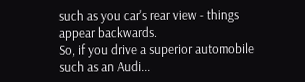such as you car's rear view - things appear backwards.
So, if you drive a superior automobile such as an Audi...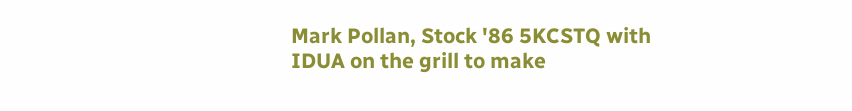Mark Pollan, Stock '86 5KCSTQ with IDUA on the grill to make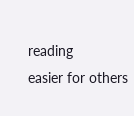reading
easier for others